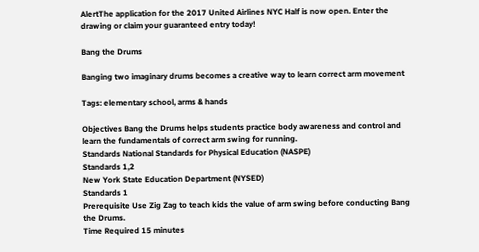AlertThe application for the 2017 United Airlines NYC Half is now open. Enter the drawing or claim your guaranteed entry today!

Bang the Drums

Banging two imaginary drums becomes a creative way to learn correct arm movement

Tags: elementary school, arms & hands

Objectives Bang the Drums helps students practice body awareness and control and learn the fundamentals of correct arm swing for running.
Standards National Standards for Physical Education (NASPE)
Standards 1,2
New York State Education Department (NYSED)
Standards 1
Prerequisite Use Zig Zag to teach kids the value of arm swing before conducting Bang the Drums.
Time Required 15 minutes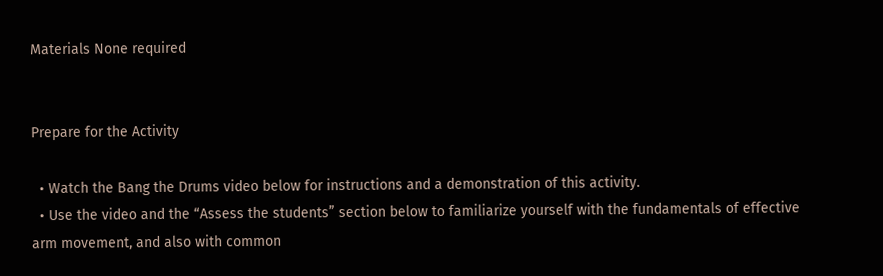Materials None required


Prepare for the Activity

  • Watch the Bang the Drums video below for instructions and a demonstration of this activity.
  • Use the video and the “Assess the students” section below to familiarize yourself with the fundamentals of effective arm movement, and also with common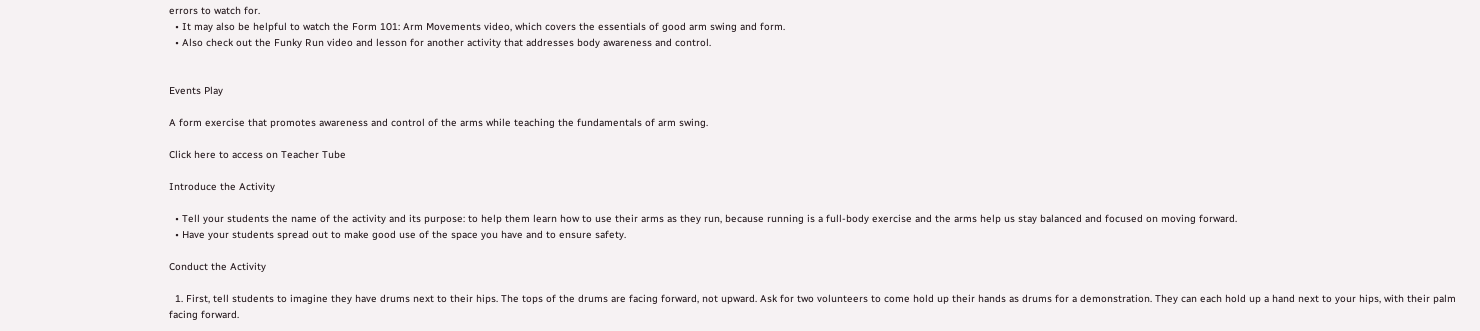errors to watch for.
  • It may also be helpful to watch the Form 101: Arm Movements video, which covers the essentials of good arm swing and form.
  • Also check out the Funky Run video and lesson for another activity that addresses body awareness and control.


Events Play

A form exercise that promotes awareness and control of the arms while teaching the fundamentals of arm swing.

Click here to access on Teacher Tube

Introduce the Activity

  • Tell your students the name of the activity and its purpose: to help them learn how to use their arms as they run, because running is a full-body exercise and the arms help us stay balanced and focused on moving forward.
  • Have your students spread out to make good use of the space you have and to ensure safety.

Conduct the Activity

  1. First, tell students to imagine they have drums next to their hips. The tops of the drums are facing forward, not upward. Ask for two volunteers to come hold up their hands as drums for a demonstration. They can each hold up a hand next to your hips, with their palm facing forward.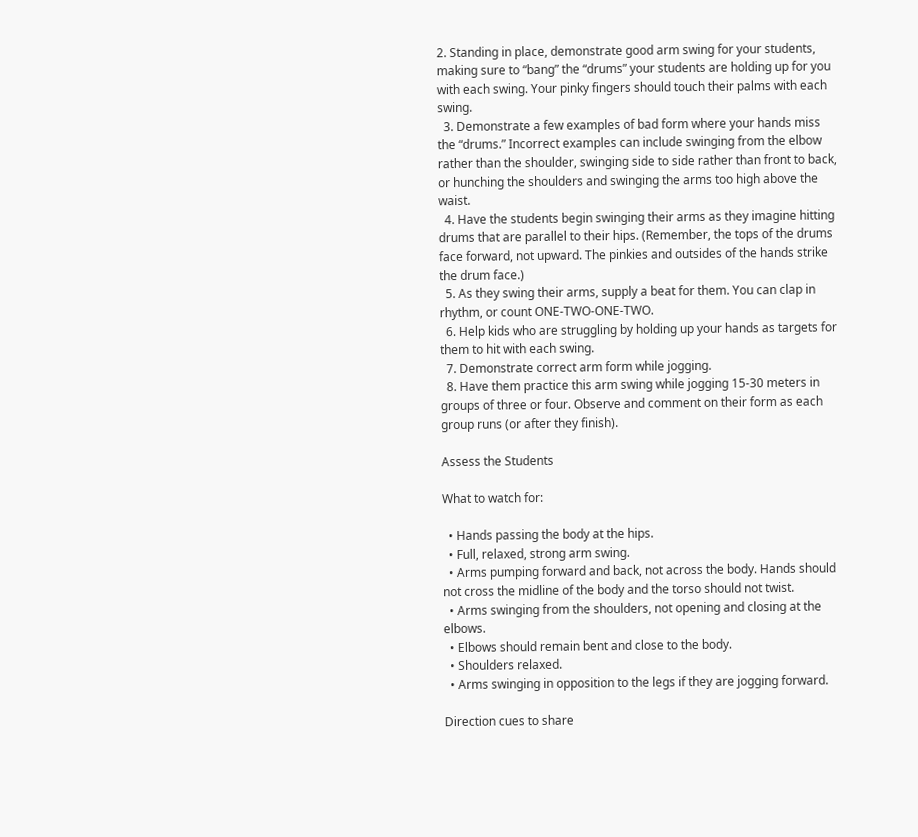2. Standing in place, demonstrate good arm swing for your students, making sure to “bang” the “drums” your students are holding up for you with each swing. Your pinky fingers should touch their palms with each swing.
  3. Demonstrate a few examples of bad form where your hands miss the “drums.” Incorrect examples can include swinging from the elbow rather than the shoulder, swinging side to side rather than front to back, or hunching the shoulders and swinging the arms too high above the waist.
  4. Have the students begin swinging their arms as they imagine hitting drums that are parallel to their hips. (Remember, the tops of the drums face forward, not upward. The pinkies and outsides of the hands strike the drum face.)
  5. As they swing their arms, supply a beat for them. You can clap in rhythm, or count ONE-TWO-ONE-TWO.
  6. Help kids who are struggling by holding up your hands as targets for them to hit with each swing.
  7. Demonstrate correct arm form while jogging.
  8. Have them practice this arm swing while jogging 15-30 meters in groups of three or four. Observe and comment on their form as each group runs (or after they finish).

Assess the Students

What to watch for:

  • Hands passing the body at the hips.
  • Full, relaxed, strong arm swing.
  • Arms pumping forward and back, not across the body. Hands should not cross the midline of the body and the torso should not twist.
  • Arms swinging from the shoulders, not opening and closing at the elbows.
  • Elbows should remain bent and close to the body.
  • Shoulders relaxed.
  • Arms swinging in opposition to the legs if they are jogging forward.

Direction cues to share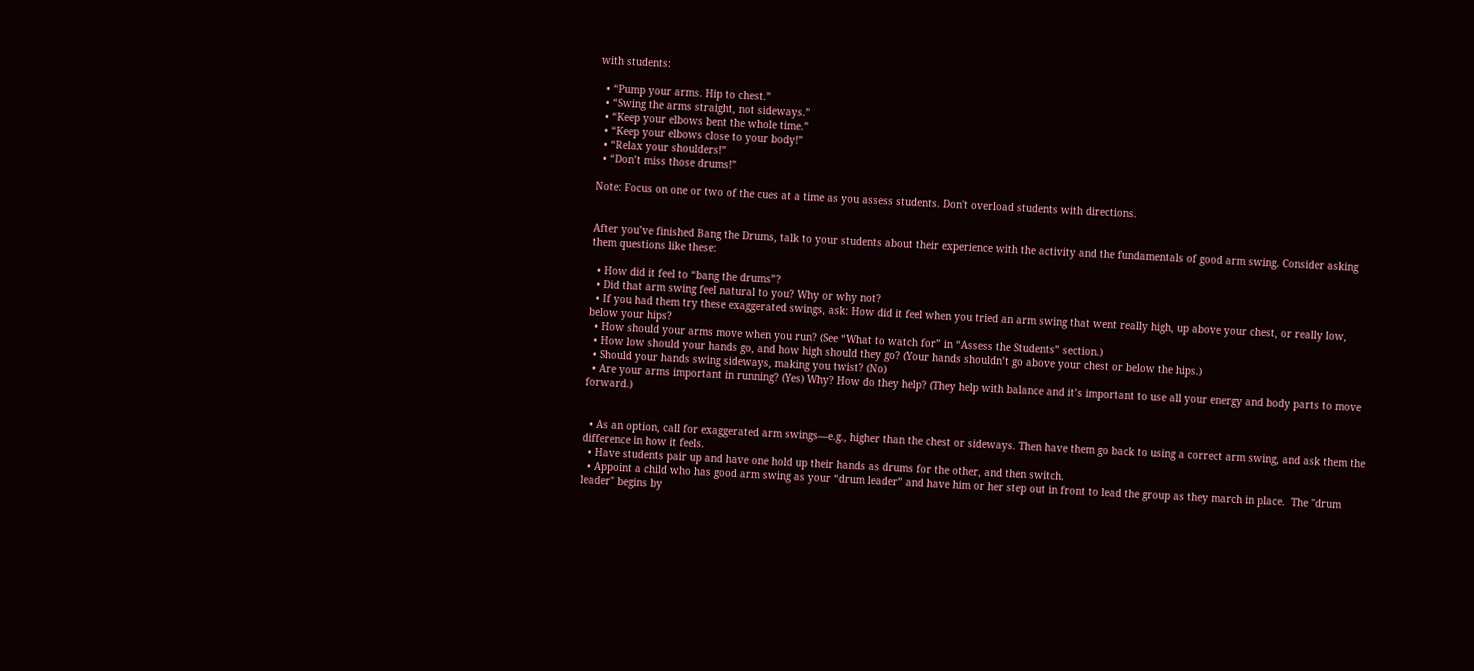with students:

  • “Pump your arms. Hip to chest.”
  • “Swing the arms straight, not sideways.”
  • “Keep your elbows bent the whole time.”
  • “Keep your elbows close to your body!”
  • “Relax your shoulders!”
  • “Don’t miss those drums!”

Note: Focus on one or two of the cues at a time as you assess students. Don't overload students with directions.


After you’ve finished Bang the Drums, talk to your students about their experience with the activity and the fundamentals of good arm swing. Consider asking them questions like these:

  • How did it feel to “bang the drums”?
  • Did that arm swing feel natural to you? Why or why not?
  • If you had them try these exaggerated swings, ask: How did it feel when you tried an arm swing that went really high, up above your chest, or really low, below your hips?
  • How should your arms move when you run? (See “What to watch for” in “Assess the Students” section.)
  • How low should your hands go, and how high should they go? (Your hands shouldn’t go above your chest or below the hips.)
  • Should your hands swing sideways, making you twist? (No)
  • Are your arms important in running? (Yes) Why? How do they help? (They help with balance and it’s important to use all your energy and body parts to move forward.)


  • As an option, call for exaggerated arm swings—e.g., higher than the chest or sideways. Then have them go back to using a correct arm swing, and ask them the difference in how it feels.
  • Have students pair up and have one hold up their hands as drums for the other, and then switch.
  • Appoint a child who has good arm swing as your “drum leader” and have him or her step out in front to lead the group as they march in place.  The "drum leader" begins by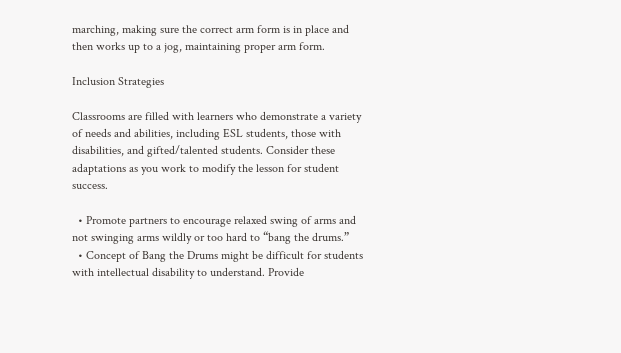marching, making sure the correct arm form is in place and then works up to a jog, maintaining proper arm form.

Inclusion Strategies

Classrooms are filled with learners who demonstrate a variety of needs and abilities, including ESL students, those with disabilities, and gifted/talented students. Consider these adaptations as you work to modify the lesson for student success.

  • Promote partners to encourage relaxed swing of arms and not swinging arms wildly or too hard to “bang the drums.”
  • Concept of Bang the Drums might be difficult for students with intellectual disability to understand. Provide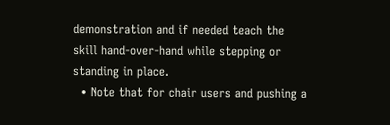demonstration and if needed teach the skill hand-over-hand while stepping or standing in place.
  • Note that for chair users and pushing a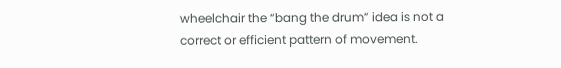wheelchair the “bang the drum” idea is not a correct or efficient pattern of movement.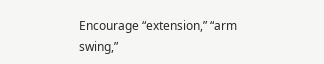Encourage “extension,” “arm swing,”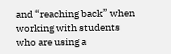and “reaching back” when working with students who are using a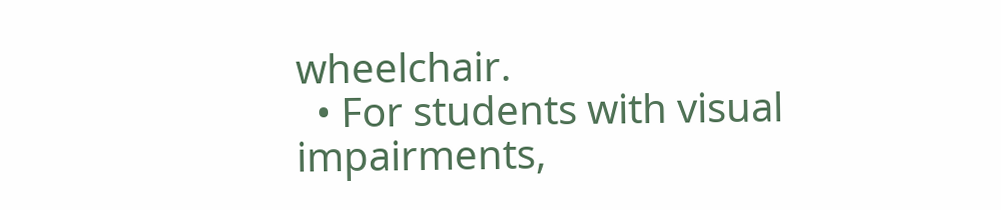wheelchair.
  • For students with visual impairments,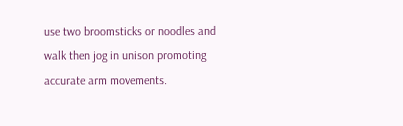use two broomsticks or noodles and walk then jog in unison promoting accurate arm movements.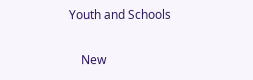Youth and Schools

    New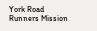York Road Runners Mission